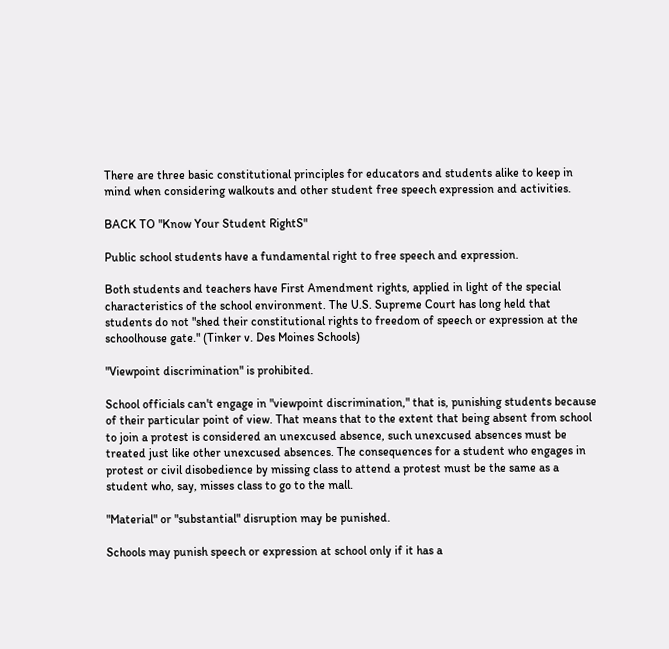There are three basic constitutional principles for educators and students alike to keep in mind when considering walkouts and other student free speech expression and activities.

BACK TO "Know Your Student RightS"

Public school students have a fundamental right to free speech and expression.

Both students and teachers have First Amendment rights, applied in light of the special characteristics of the school environment. The U.S. Supreme Court has long held that students do not "shed their constitutional rights to freedom of speech or expression at the schoolhouse gate." (Tinker v. Des Moines Schools)

"Viewpoint discrimination" is prohibited.

School officials can't engage in "viewpoint discrimination," that is, punishing students because of their particular point of view. That means that to the extent that being absent from school to join a protest is considered an unexcused absence, such unexcused absences must be treated just like other unexcused absences. The consequences for a student who engages in protest or civil disobedience by missing class to attend a protest must be the same as a student who, say, misses class to go to the mall.

"Material" or "substantial" disruption may be punished.

Schools may punish speech or expression at school only if it has a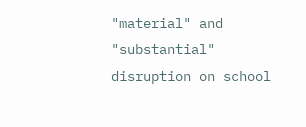"material" and "substantial" disruption on school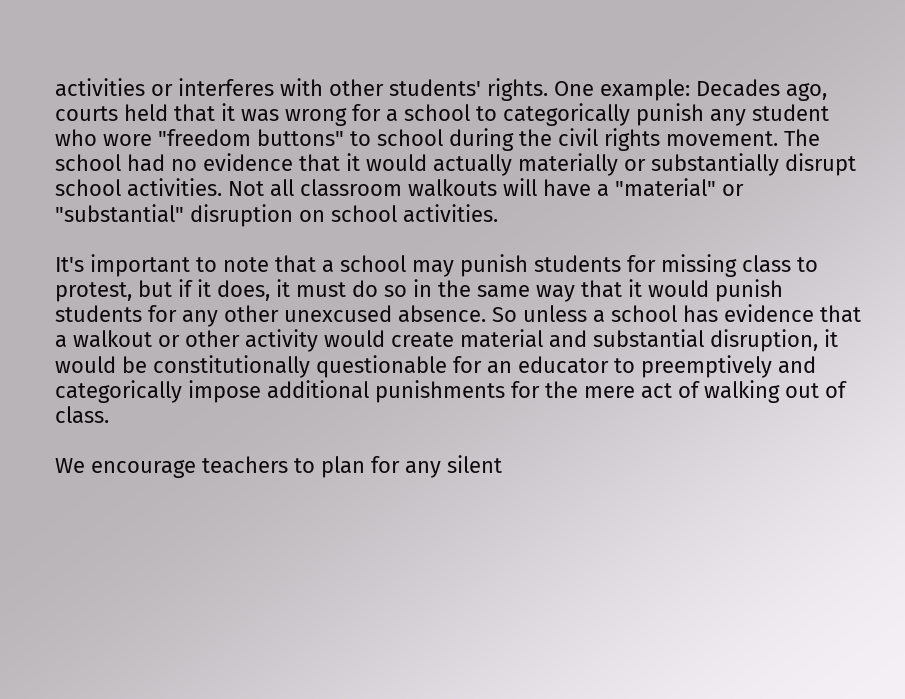activities or interferes with other students' rights. One example: Decades ago, courts held that it was wrong for a school to categorically punish any student who wore "freedom buttons" to school during the civil rights movement. The school had no evidence that it would actually materially or substantially disrupt school activities. Not all classroom walkouts will have a "material" or "substantial" disruption on school activities.

It's important to note that a school may punish students for missing class to protest, but if it does, it must do so in the same way that it would punish students for any other unexcused absence. So unless a school has evidence that a walkout or other activity would create material and substantial disruption, it would be constitutionally questionable for an educator to preemptively and categorically impose additional punishments for the mere act of walking out of class.

We encourage teachers to plan for any silent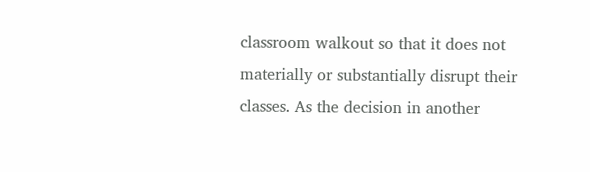classroom walkout so that it does not materially or substantially disrupt their classes. As the decision in another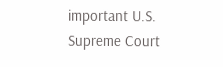important U.S. Supreme Court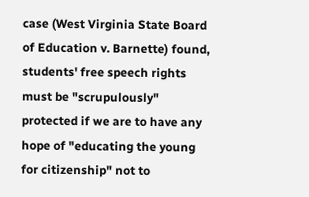case (West Virginia State Board of Education v. Barnette) found, students' free speech rights must be "scrupulously" protected if we are to have any hope of "educating the young for citizenship" not to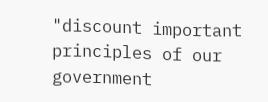"discount important principles of our government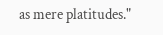as mere platitudes."